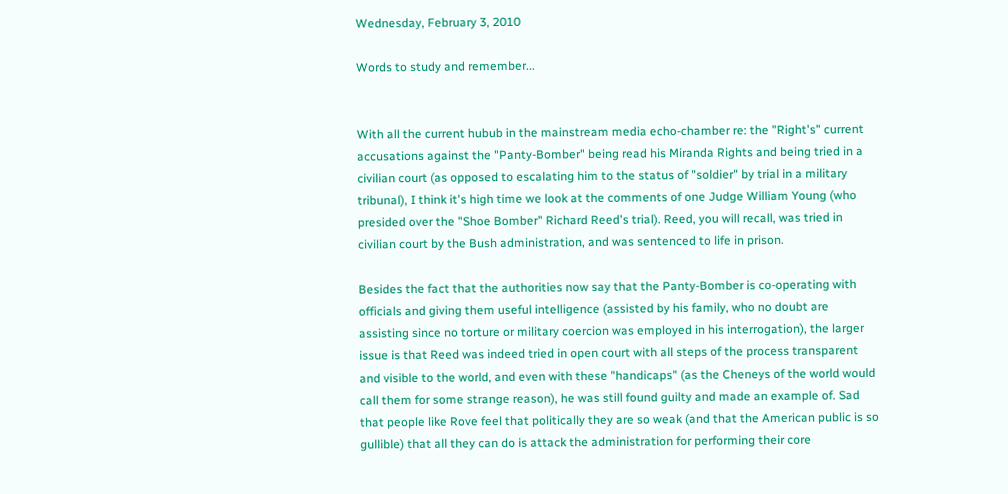Wednesday, February 3, 2010

Words to study and remember...


With all the current hubub in the mainstream media echo-chamber re: the "Right's" current accusations against the "Panty-Bomber" being read his Miranda Rights and being tried in a civilian court (as opposed to escalating him to the status of "soldier" by trial in a military tribunal), I think it's high time we look at the comments of one Judge William Young (who presided over the "Shoe Bomber" Richard Reed's trial). Reed, you will recall, was tried in civilian court by the Bush administration, and was sentenced to life in prison.

Besides the fact that the authorities now say that the Panty-Bomber is co-operating with officials and giving them useful intelligence (assisted by his family, who no doubt are assisting since no torture or military coercion was employed in his interrogation), the larger issue is that Reed was indeed tried in open court with all steps of the process transparent and visible to the world, and even with these "handicaps" (as the Cheneys of the world would call them for some strange reason), he was still found guilty and made an example of. Sad that people like Rove feel that politically they are so weak (and that the American public is so gullible) that all they can do is attack the administration for performing their core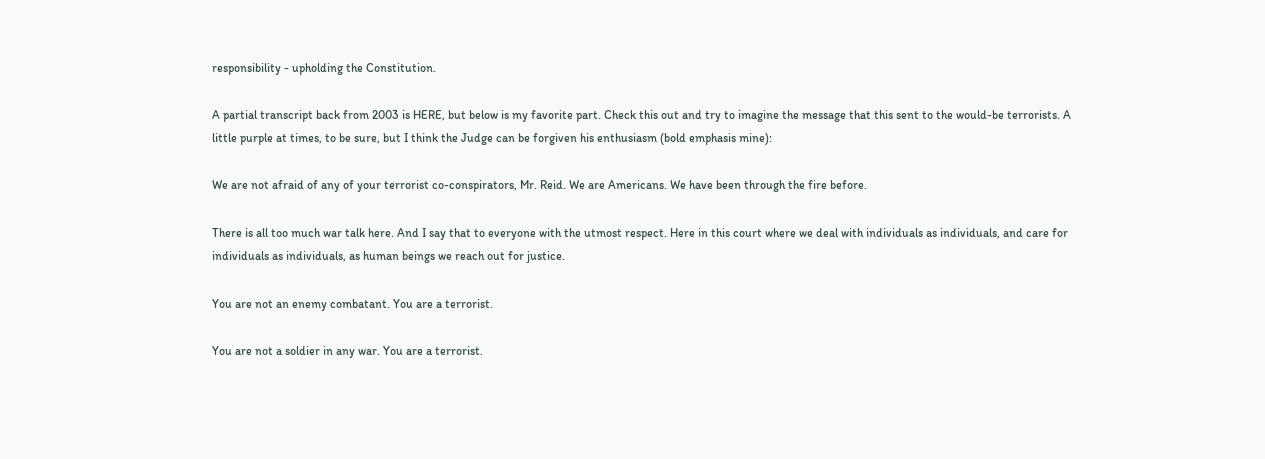responsibility - upholding the Constitution.

A partial transcript back from 2003 is HERE, but below is my favorite part. Check this out and try to imagine the message that this sent to the would-be terrorists. A little purple at times, to be sure, but I think the Judge can be forgiven his enthusiasm (bold emphasis mine):

We are not afraid of any of your terrorist co-conspirators, Mr. Reid. We are Americans. We have been through the fire before.

There is all too much war talk here. And I say that to everyone with the utmost respect. Here in this court where we deal with individuals as individuals, and care for individuals as individuals, as human beings we reach out for justice.

You are not an enemy combatant. You are a terrorist.

You are not a soldier in any war. You are a terrorist.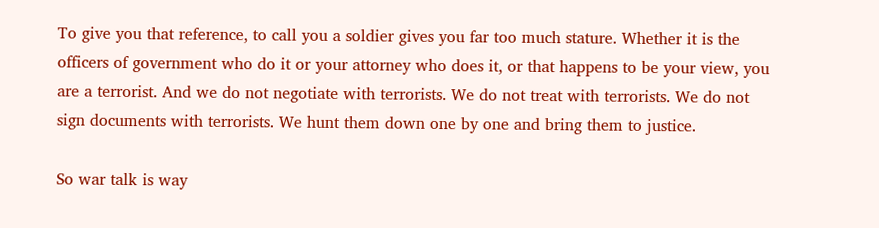To give you that reference, to call you a soldier gives you far too much stature. Whether it is the officers of government who do it or your attorney who does it, or that happens to be your view, you are a terrorist. And we do not negotiate with terrorists. We do not treat with terrorists. We do not sign documents with terrorists. We hunt them down one by one and bring them to justice.

So war talk is way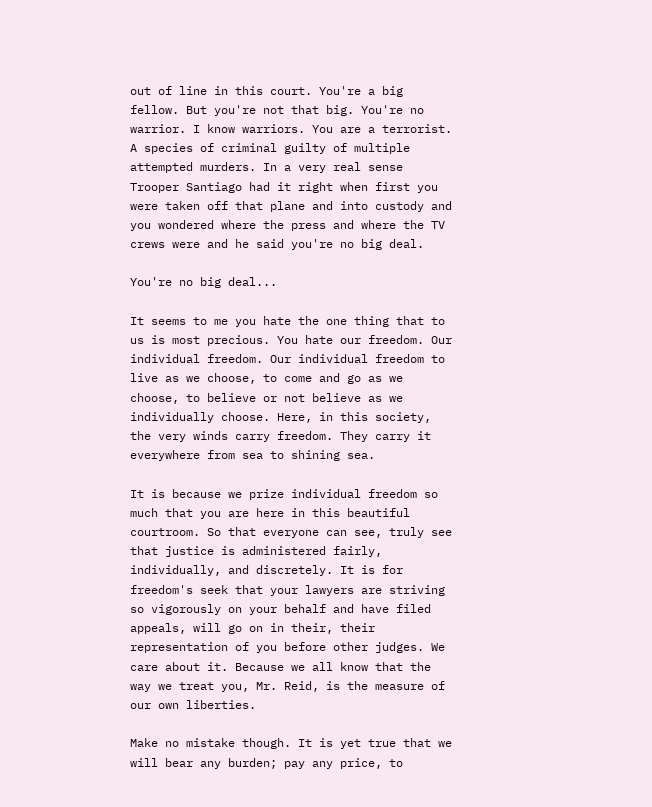out of line in this court. You're a big fellow. But you're not that big. You're no warrior. I know warriors. You are a terrorist. A species of criminal guilty of multiple attempted murders. In a very real sense Trooper Santiago had it right when first you were taken off that plane and into custody and you wondered where the press and where the TV crews were and he said you're no big deal.

You're no big deal...

It seems to me you hate the one thing that to us is most precious. You hate our freedom. Our individual freedom. Our individual freedom to live as we choose, to come and go as we choose, to believe or not believe as we individually choose. Here, in this society, the very winds carry freedom. They carry it everywhere from sea to shining sea.

It is because we prize individual freedom so much that you are here in this beautiful courtroom. So that everyone can see, truly see that justice is administered fairly, individually, and discretely. It is for freedom's seek that your lawyers are striving so vigorously on your behalf and have filed appeals, will go on in their, their representation of you before other judges. We care about it. Because we all know that the way we treat you, Mr. Reid, is the measure of our own liberties.

Make no mistake though. It is yet true that we will bear any burden; pay any price, to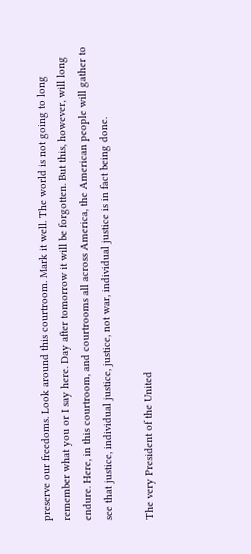preserve our freedoms. Look around this courtroom. Mark it well. The world is not going to long remember what you or I say here. Day after tomorrow it will be forgotten. But this, however, will long endure. Here, in this courtroom, and courtrooms all across America, the American people will gather to see that justice, individual justice, justice, not war, individual justice is in fact being done.

The very President of the United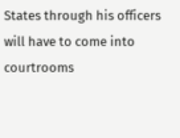States through his officers will have to come into courtrooms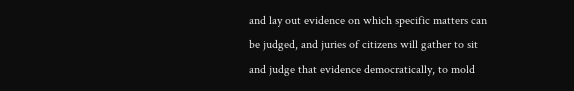and lay out evidence on which specific matters can be judged, and juries of citizens will gather to sit and judge that evidence democratically, to mold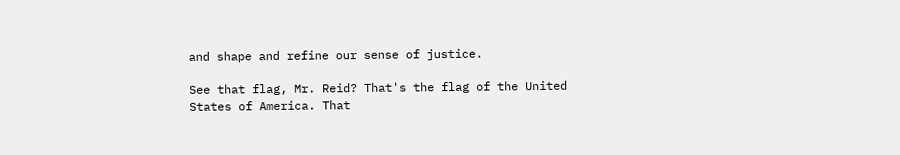and shape and refine our sense of justice.

See that flag, Mr. Reid? That's the flag of the United States of America. That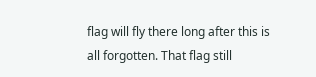flag will fly there long after this is all forgotten. That flag still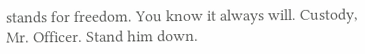stands for freedom. You know it always will. Custody, Mr. Officer. Stand him down.